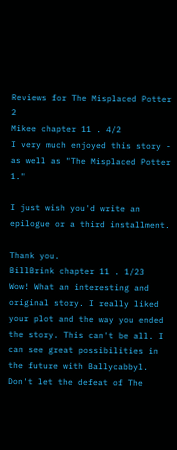Reviews for The Misplaced Potter 2
Mikee chapter 11 . 4/2
I very much enjoyed this story - as well as "The Misplaced Potter 1."

I just wish you'd write an epilogue or a third installment.

Thank you.
BillBrink chapter 11 . 1/23
Wow! What an interesting and original story. I really liked your plot and the way you ended the story. This can't be all. I can see great possibilities in the future with Ballycabbyl. Don't let the defeat of The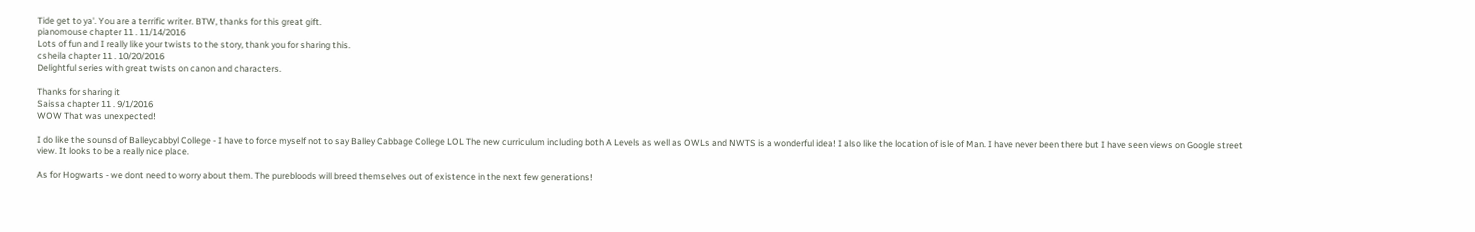Tide get to ya'. You are a terrific writer. BTW, thanks for this great gift.
pianomouse chapter 11 . 11/14/2016
Lots of fun and I really like your twists to the story, thank you for sharing this.
csheila chapter 11 . 10/20/2016
Delightful series with great twists on canon and characters.

Thanks for sharing it
Saissa chapter 11 . 9/1/2016
WOW That was unexpected!

I do like the sounsd of Balleycabbyl College - I have to force myself not to say Balley Cabbage College LOL The new curriculum including both A Levels as well as OWLs and NWTS is a wonderful idea! I also like the location of isle of Man. I have never been there but I have seen views on Google street view. It looks to be a really nice place.

As for Hogwarts - we dont need to worry about them. The purebloods will breed themselves out of existence in the next few generations!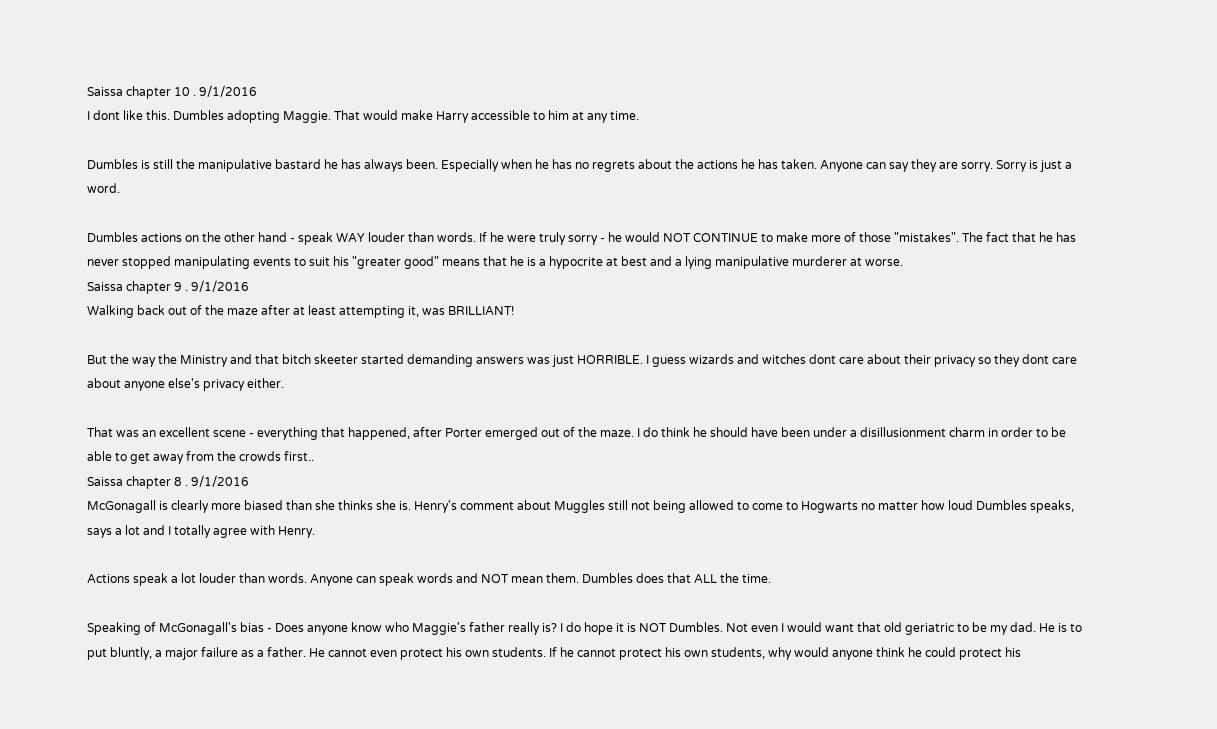Saissa chapter 10 . 9/1/2016
I dont like this. Dumbles adopting Maggie. That would make Harry accessible to him at any time.

Dumbles is still the manipulative bastard he has always been. Especially when he has no regrets about the actions he has taken. Anyone can say they are sorry. Sorry is just a word.

Dumbles actions on the other hand - speak WAY louder than words. If he were truly sorry - he would NOT CONTINUE to make more of those "mistakes". The fact that he has never stopped manipulating events to suit his "greater good" means that he is a hypocrite at best and a lying manipulative murderer at worse.
Saissa chapter 9 . 9/1/2016
Walking back out of the maze after at least attempting it, was BRILLIANT!

But the way the Ministry and that bitch skeeter started demanding answers was just HORRIBLE. I guess wizards and witches dont care about their privacy so they dont care about anyone else's privacy either.

That was an excellent scene - everything that happened, after Porter emerged out of the maze. I do think he should have been under a disillusionment charm in order to be able to get away from the crowds first..
Saissa chapter 8 . 9/1/2016
McGonagall is clearly more biased than she thinks she is. Henry's comment about Muggles still not being allowed to come to Hogwarts no matter how loud Dumbles speaks, says a lot and I totally agree with Henry.

Actions speak a lot louder than words. Anyone can speak words and NOT mean them. Dumbles does that ALL the time.

Speaking of McGonagall's bias - Does anyone know who Maggie's father really is? I do hope it is NOT Dumbles. Not even I would want that old geriatric to be my dad. He is to put bluntly, a major failure as a father. He cannot even protect his own students. If he cannot protect his own students, why would anyone think he could protect his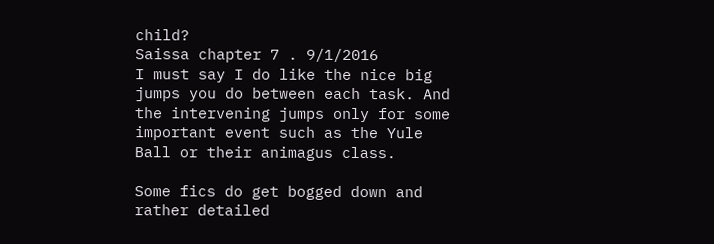child?
Saissa chapter 7 . 9/1/2016
I must say I do like the nice big jumps you do between each task. And the intervening jumps only for some important event such as the Yule Ball or their animagus class.

Some fics do get bogged down and rather detailed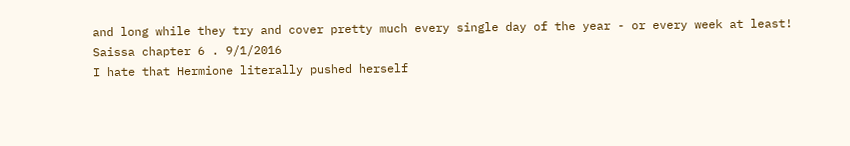and long while they try and cover pretty much every single day of the year - or every week at least!
Saissa chapter 6 . 9/1/2016
I hate that Hermione literally pushed herself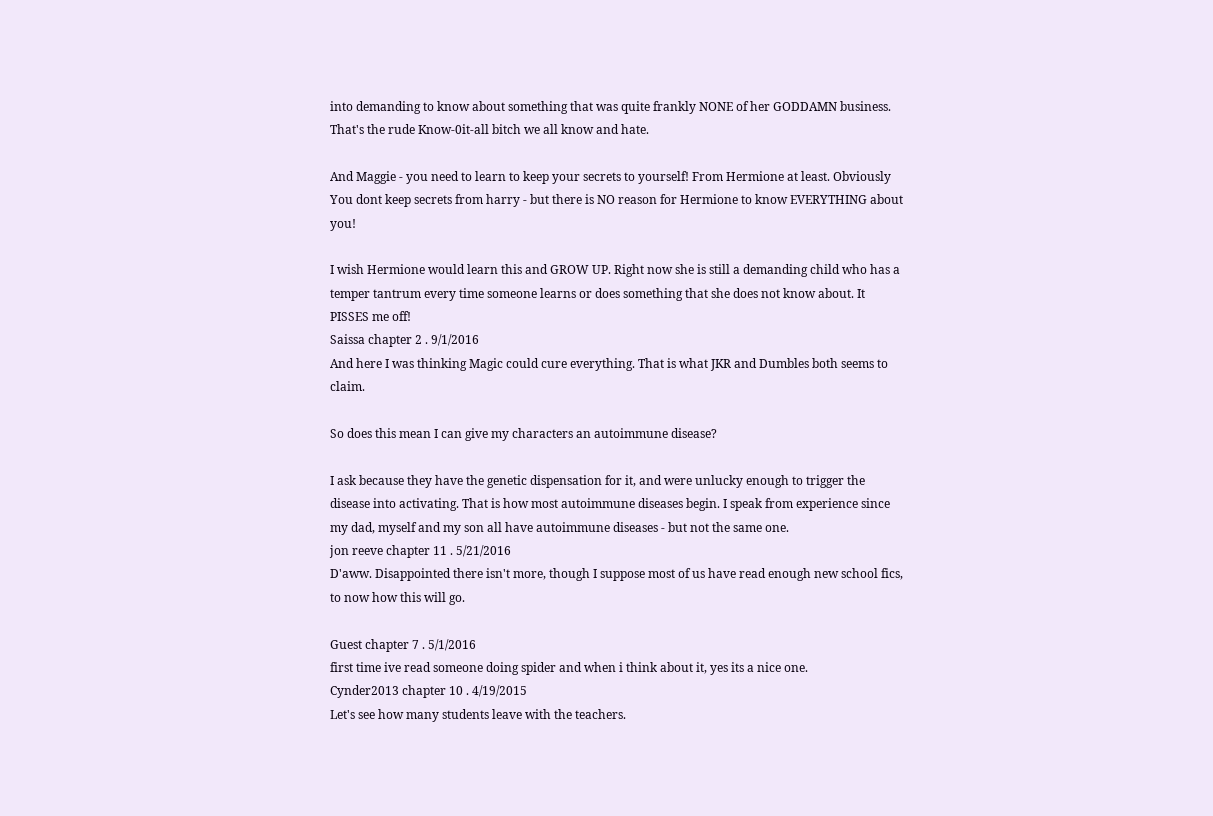into demanding to know about something that was quite frankly NONE of her GODDAMN business. That's the rude Know-0it-all bitch we all know and hate.

And Maggie - you need to learn to keep your secrets to yourself! From Hermione at least. Obviously You dont keep secrets from harry - but there is NO reason for Hermione to know EVERYTHING about you!

I wish Hermione would learn this and GROW UP. Right now she is still a demanding child who has a temper tantrum every time someone learns or does something that she does not know about. It PISSES me off!
Saissa chapter 2 . 9/1/2016
And here I was thinking Magic could cure everything. That is what JKR and Dumbles both seems to claim.

So does this mean I can give my characters an autoimmune disease?

I ask because they have the genetic dispensation for it, and were unlucky enough to trigger the disease into activating. That is how most autoimmune diseases begin. I speak from experience since my dad, myself and my son all have autoimmune diseases - but not the same one.
jon reeve chapter 11 . 5/21/2016
D'aww. Disappointed there isn't more, though I suppose most of us have read enough new school fics, to now how this will go.

Guest chapter 7 . 5/1/2016
first time ive read someone doing spider and when i think about it, yes its a nice one.
Cynder2013 chapter 10 . 4/19/2015
Let's see how many students leave with the teachers.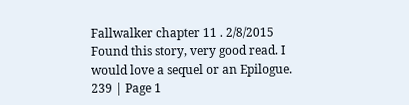Fallwalker chapter 11 . 2/8/2015
Found this story, very good read. I would love a sequel or an Epilogue.
239 | Page 1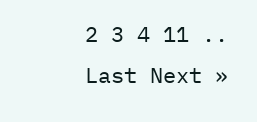2 3 4 11 .. Last Next »